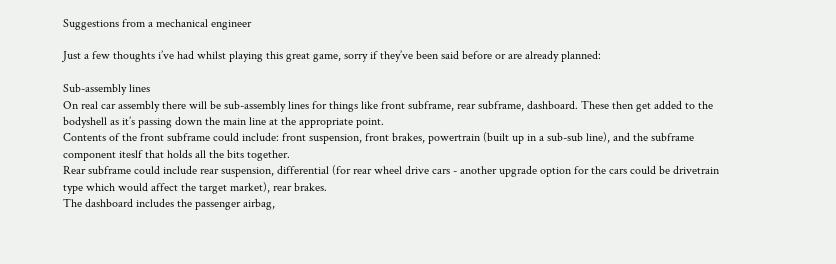Suggestions from a mechanical engineer

Just a few thoughts i’ve had whilst playing this great game, sorry if they’ve been said before or are already planned:

Sub-assembly lines
On real car assembly there will be sub-assembly lines for things like front subframe, rear subframe, dashboard. These then get added to the bodyshell as it’s passing down the main line at the appropriate point.
Contents of the front subframe could include: front suspension, front brakes, powertrain (built up in a sub-sub line), and the subframe component iteslf that holds all the bits together.
Rear subframe could include rear suspension, differential (for rear wheel drive cars - another upgrade option for the cars could be drivetrain type which would affect the target market), rear brakes.
The dashboard includes the passenger airbag,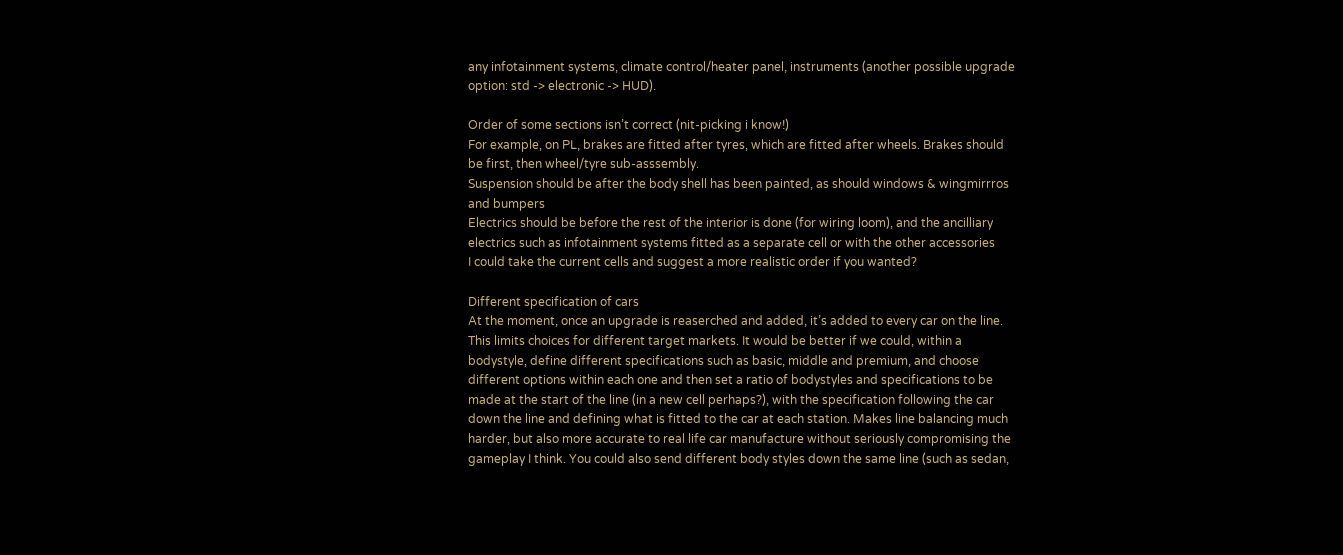any infotainment systems, climate control/heater panel, instruments (another possible upgrade option: std -> electronic -> HUD).

Order of some sections isn’t correct (nit-picking i know!)
For example, on PL, brakes are fitted after tyres, which are fitted after wheels. Brakes should be first, then wheel/tyre sub-asssembly.
Suspension should be after the body shell has been painted, as should windows & wingmirrros and bumpers
Electrics should be before the rest of the interior is done (for wiring loom), and the ancilliary electrics such as infotainment systems fitted as a separate cell or with the other accessories
I could take the current cells and suggest a more realistic order if you wanted?

Different specification of cars
At the moment, once an upgrade is reaserched and added, it’s added to every car on the line. This limits choices for different target markets. It would be better if we could, within a bodystyle, define different specifications such as basic, middle and premium, and choose different options within each one and then set a ratio of bodystyles and specifications to be made at the start of the line (in a new cell perhaps?), with the specification following the car down the line and defining what is fitted to the car at each station. Makes line balancing much harder, but also more accurate to real life car manufacture without seriously compromising the gameplay I think. You could also send different body styles down the same line (such as sedan,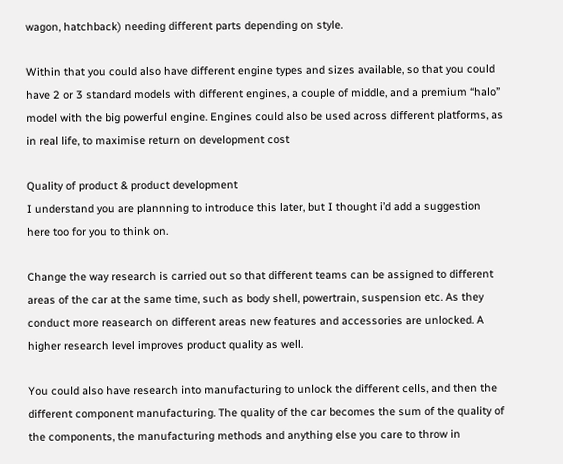wagon, hatchback) needing different parts depending on style.

Within that you could also have different engine types and sizes available, so that you could have 2 or 3 standard models with different engines, a couple of middle, and a premium “halo” model with the big powerful engine. Engines could also be used across different platforms, as in real life, to maximise return on development cost

Quality of product & product development
I understand you are plannning to introduce this later, but I thought i’d add a suggestion here too for you to think on.

Change the way research is carried out so that different teams can be assigned to different areas of the car at the same time, such as body shell, powertrain, suspension etc. As they conduct more reasearch on different areas new features and accessories are unlocked. A higher research level improves product quality as well.

You could also have research into manufacturing to unlock the different cells, and then the different component manufacturing. The quality of the car becomes the sum of the quality of the components, the manufacturing methods and anything else you care to throw in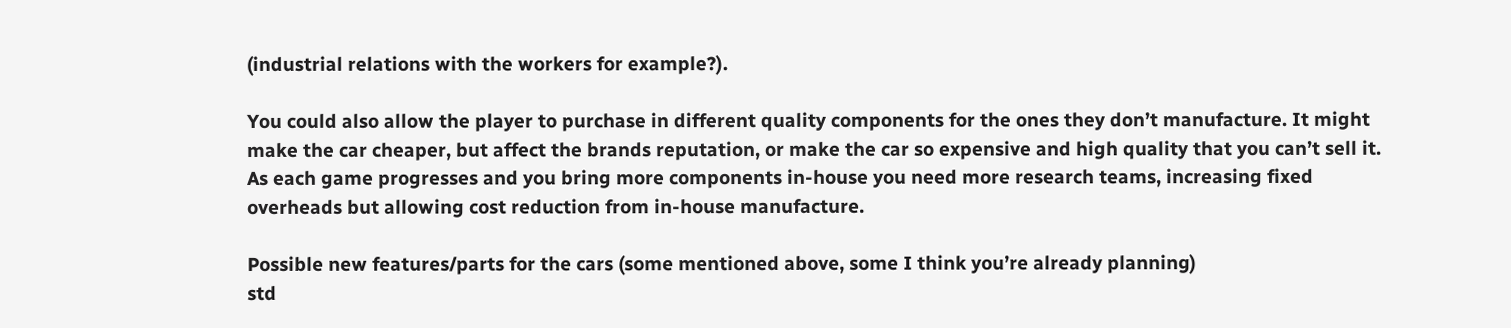(industrial relations with the workers for example?).

You could also allow the player to purchase in different quality components for the ones they don’t manufacture. It might make the car cheaper, but affect the brands reputation, or make the car so expensive and high quality that you can’t sell it. As each game progresses and you bring more components in-house you need more research teams, increasing fixed overheads but allowing cost reduction from in-house manufacture.

Possible new features/parts for the cars (some mentioned above, some I think you’re already planning)
std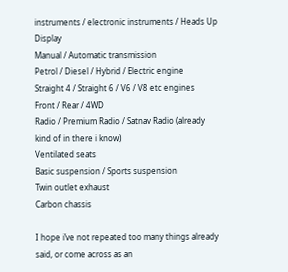instruments / electronic instruments / Heads Up Display
Manual / Automatic transmission
Petrol / Diesel / Hybrid / Electric engine
Straight 4 / Straight 6 / V6 / V8 etc engines
Front / Rear / 4WD
Radio / Premium Radio / Satnav Radio (already kind of in there i know)
Ventilated seats
Basic suspension / Sports suspension
Twin outlet exhaust
Carbon chassis

I hope i’ve not repeated too many things already said, or come across as an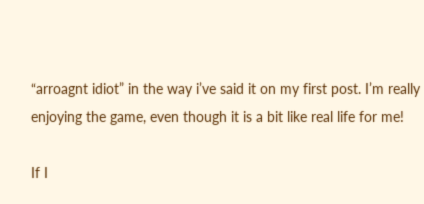“arroagnt idiot” in the way i’ve said it on my first post. I’m really enjoying the game, even though it is a bit like real life for me!

If I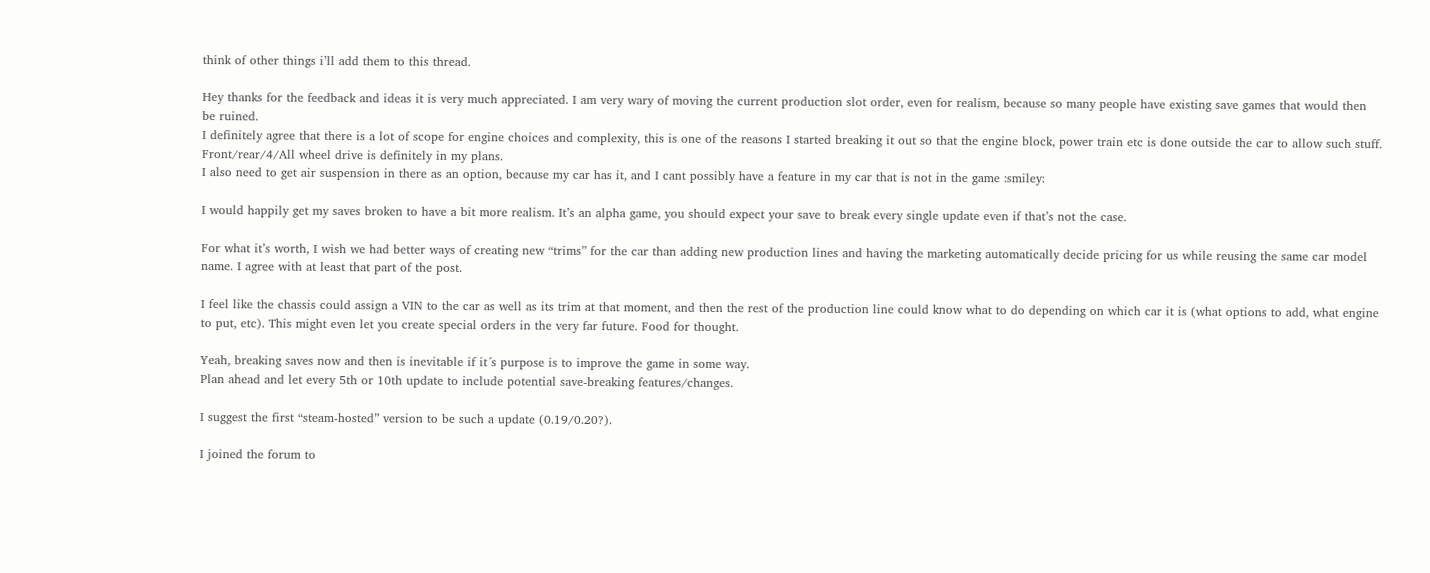think of other things i’ll add them to this thread.

Hey thanks for the feedback and ideas it is very much appreciated. I am very wary of moving the current production slot order, even for realism, because so many people have existing save games that would then be ruined.
I definitely agree that there is a lot of scope for engine choices and complexity, this is one of the reasons I started breaking it out so that the engine block, power train etc is done outside the car to allow such stuff.
Front/rear/4/All wheel drive is definitely in my plans.
I also need to get air suspension in there as an option, because my car has it, and I cant possibly have a feature in my car that is not in the game :smiley:

I would happily get my saves broken to have a bit more realism. It’s an alpha game, you should expect your save to break every single update even if that’s not the case.

For what it’s worth, I wish we had better ways of creating new “trims” for the car than adding new production lines and having the marketing automatically decide pricing for us while reusing the same car model name. I agree with at least that part of the post.

I feel like the chassis could assign a VIN to the car as well as its trim at that moment, and then the rest of the production line could know what to do depending on which car it is (what options to add, what engine to put, etc). This might even let you create special orders in the very far future. Food for thought.

Yeah, breaking saves now and then is inevitable if it´s purpose is to improve the game in some way.
Plan ahead and let every 5th or 10th update to include potential save-breaking features/changes.

I suggest the first “steam-hosted” version to be such a update (0.19/0.20?).

I joined the forum to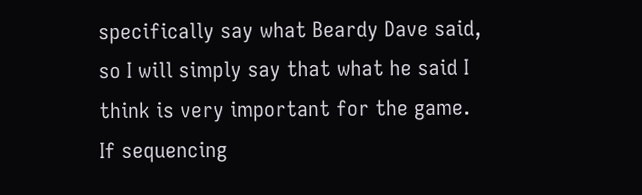specifically say what Beardy Dave said, so I will simply say that what he said I think is very important for the game. If sequencing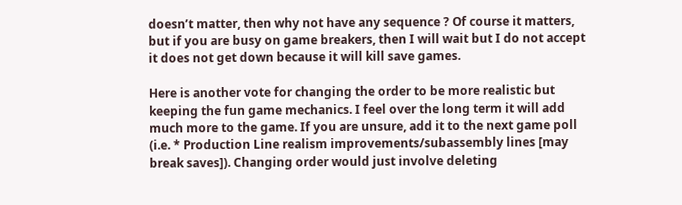doesn’t matter, then why not have any sequence ? Of course it matters, but if you are busy on game breakers, then I will wait but I do not accept it does not get down because it will kill save games.

Here is another vote for changing the order to be more realistic but keeping the fun game mechanics. I feel over the long term it will add much more to the game. If you are unsure, add it to the next game poll (i.e. * Production Line realism improvements/subassembly lines [may break saves]). Changing order would just involve deleting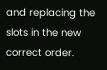and replacing the slots in the new correct order.